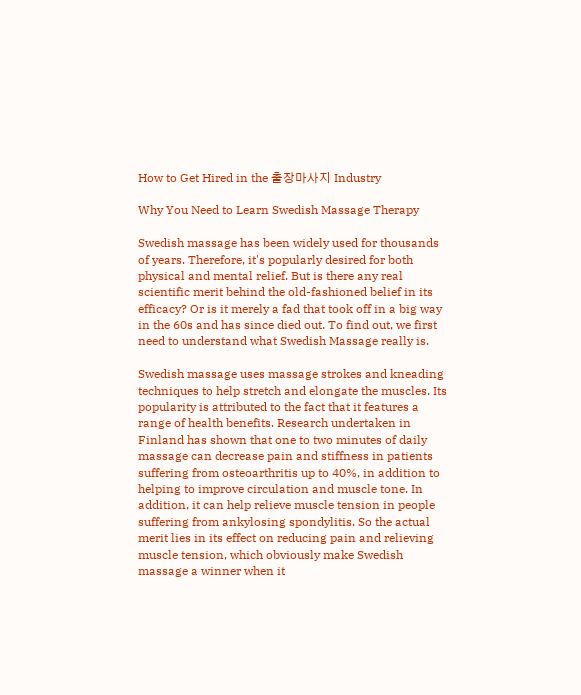How to Get Hired in the 출장마사지 Industry

Why You Need to Learn Swedish Massage Therapy

Swedish massage has been widely used for thousands of years. Therefore, it's popularly desired for both physical and mental relief. But is there any real scientific merit behind the old-fashioned belief in its efficacy? Or is it merely a fad that took off in a big way in the 60s and has since died out. To find out, we first need to understand what Swedish Massage really is.

Swedish massage uses massage strokes and kneading techniques to help stretch and elongate the muscles. Its popularity is attributed to the fact that it features a range of health benefits. Research undertaken in Finland has shown that one to two minutes of daily massage can decrease pain and stiffness in patients suffering from osteoarthritis up to 40%, in addition to helping to improve circulation and muscle tone. In addition, it can help relieve muscle tension in people suffering from ankylosing spondylitis. So the actual merit lies in its effect on reducing pain and relieving muscle tension, which obviously make Swedish massage a winner when it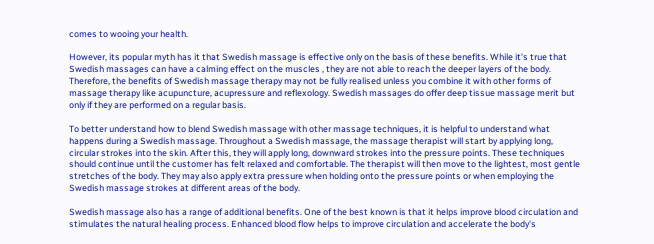comes to wooing your health.

However, its popular myth has it that Swedish massage is effective only on the basis of these benefits. While it's true that Swedish massages can have a calming effect on the muscles , they are not able to reach the deeper layers of the body. Therefore, the benefits of Swedish massage therapy may not be fully realised unless you combine it with other forms of massage therapy like acupuncture, acupressure and reflexology. Swedish massages do offer deep tissue massage merit but only if they are performed on a regular basis.

To better understand how to blend Swedish massage with other massage techniques, it is helpful to understand what happens during a Swedish massage. Throughout a Swedish massage, the massage therapist will start by applying long, circular strokes into the skin. After this, they will apply long, downward strokes into the pressure points. These techniques should continue until the customer has felt relaxed and comfortable. The therapist will then move to the lightest, most gentle stretches of the body. They may also apply extra pressure when holding onto the pressure points or when employing the Swedish massage strokes at different areas of the body.

Swedish massage also has a range of additional benefits. One of the best known is that it helps improve blood circulation and stimulates the natural healing process. Enhanced blood flow helps to improve circulation and accelerate the body's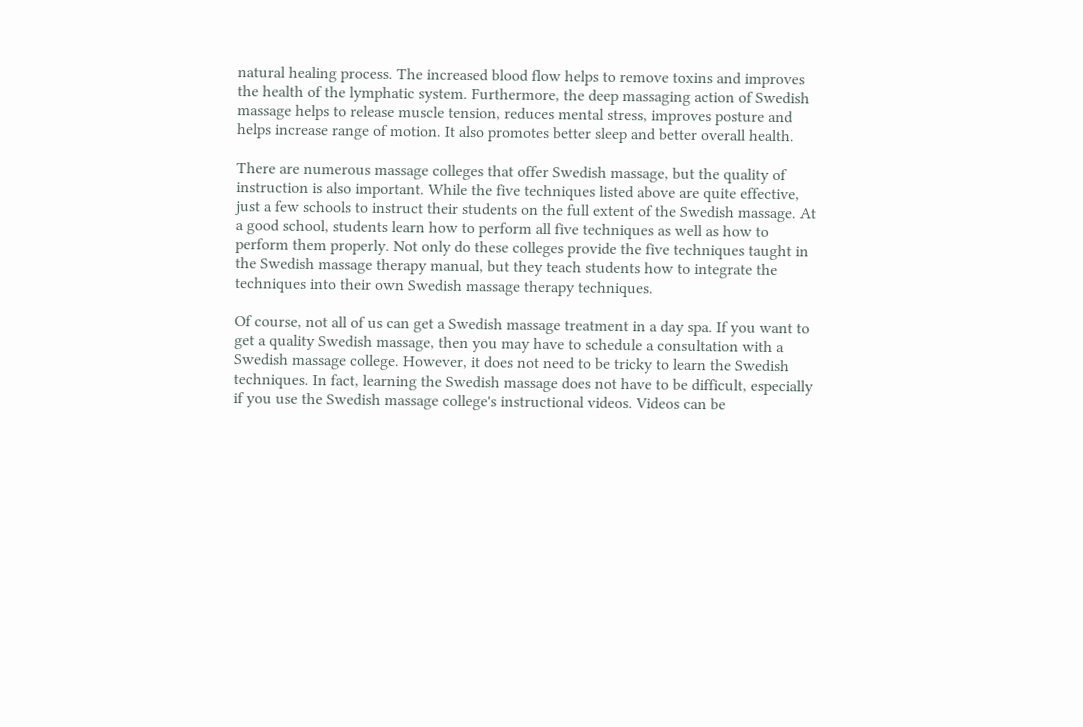natural healing process. The increased blood flow helps to remove toxins and improves the health of the lymphatic system. Furthermore, the deep massaging action of Swedish massage helps to release muscle tension, reduces mental stress, improves posture and helps increase range of motion. It also promotes better sleep and better overall health.

There are numerous massage colleges that offer Swedish massage, but the quality of instruction is also important. While the five techniques listed above are quite effective, just a few schools to instruct their students on the full extent of the Swedish massage. At a good school, students learn how to perform all five techniques as well as how to perform them properly. Not only do these colleges provide the five techniques taught in the Swedish massage therapy manual, but they teach students how to integrate the techniques into their own Swedish massage therapy techniques.

Of course, not all of us can get a Swedish massage treatment in a day spa. If you want to get a quality Swedish massage, then you may have to schedule a consultation with a Swedish massage college. However, it does not need to be tricky to learn the Swedish techniques. In fact, learning the Swedish massage does not have to be difficult, especially if you use the Swedish massage college's instructional videos. Videos can be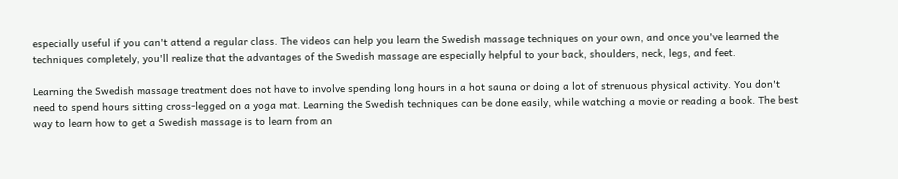especially useful if you can't attend a regular class. The videos can help you learn the Swedish massage techniques on your own, and once you've learned the techniques completely, you'll realize that the advantages of the Swedish massage are especially helpful to your back, shoulders, neck, legs, and feet.

Learning the Swedish massage treatment does not have to involve spending long hours in a hot sauna or doing a lot of strenuous physical activity. You don't need to spend hours sitting cross-legged on a yoga mat. Learning the Swedish techniques can be done easily, while watching a movie or reading a book. The best way to learn how to get a Swedish massage is to learn from an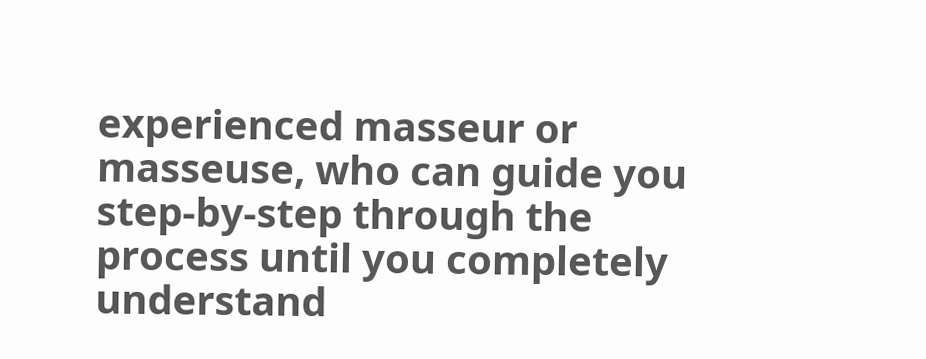experienced masseur or masseuse, who can guide you step-by-step through the process until you completely understand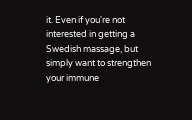it. Even if you're not interested in getting a Swedish massage, but simply want to strengthen your immune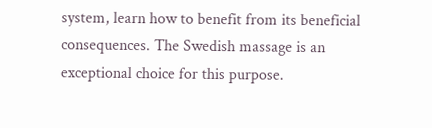system, learn how to benefit from its beneficial consequences. The Swedish massage is an exceptional choice for this purpose.